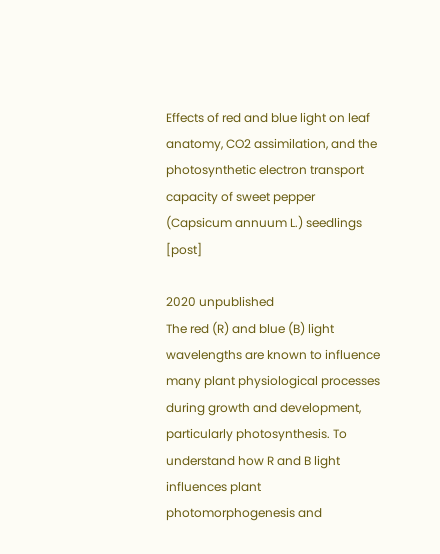Effects of red and blue light on leaf anatomy, CO2 assimilation, and the photosynthetic electron transport capacity of sweet pepper (Capsicum annuum L.) seedlings [post]

2020 unpublished
The red (R) and blue (B) light wavelengths are known to influence many plant physiological processes during growth and development, particularly photosynthesis. To understand how R and B light influences plant photomorphogenesis and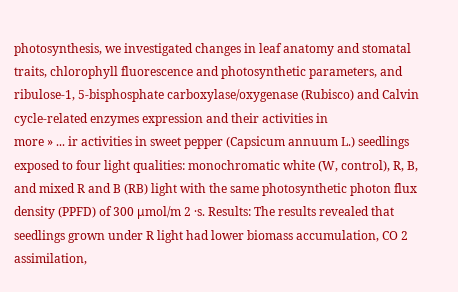photosynthesis, we investigated changes in leaf anatomy and stomatal traits, chlorophyll fluorescence and photosynthetic parameters, and ribulose-1, 5-bisphosphate carboxylase/oxygenase (Rubisco) and Calvin cycle-related enzymes expression and their activities in
more » ... ir activities in sweet pepper (Capsicum annuum L.) seedlings exposed to four light qualities: monochromatic white (W, control), R, B, and mixed R and B (RB) light with the same photosynthetic photon flux density (PPFD) of 300 μmol/m 2 ·s. Results: The results revealed that seedlings grown under R light had lower biomass accumulation, CO 2 assimilation,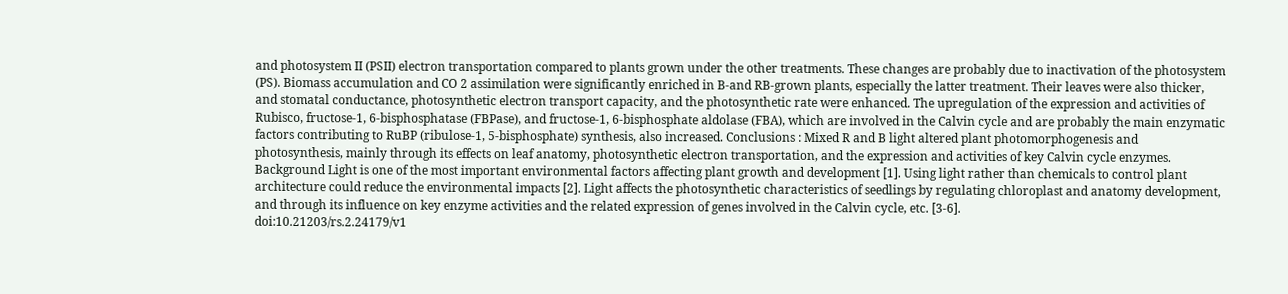and photosystem II (PSII) electron transportation compared to plants grown under the other treatments. These changes are probably due to inactivation of the photosystem (PS). Biomass accumulation and CO 2 assimilation were significantly enriched in B-and RB-grown plants, especially the latter treatment. Their leaves were also thicker, and stomatal conductance, photosynthetic electron transport capacity, and the photosynthetic rate were enhanced. The upregulation of the expression and activities of Rubisco, fructose-1, 6-bisphosphatase (FBPase), and fructose-1, 6-bisphosphate aldolase (FBA), which are involved in the Calvin cycle and are probably the main enzymatic factors contributing to RuBP (ribulose-1, 5-bisphosphate) synthesis, also increased. Conclusions : Mixed R and B light altered plant photomorphogenesis and photosynthesis, mainly through its effects on leaf anatomy, photosynthetic electron transportation, and the expression and activities of key Calvin cycle enzymes. Background Light is one of the most important environmental factors affecting plant growth and development [1]. Using light rather than chemicals to control plant architecture could reduce the environmental impacts [2]. Light affects the photosynthetic characteristics of seedlings by regulating chloroplast and anatomy development, and through its influence on key enzyme activities and the related expression of genes involved in the Calvin cycle, etc. [3-6].
doi:10.21203/rs.2.24179/v1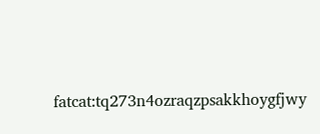fatcat:tq273n4ozraqzpsakkhoygfjwy